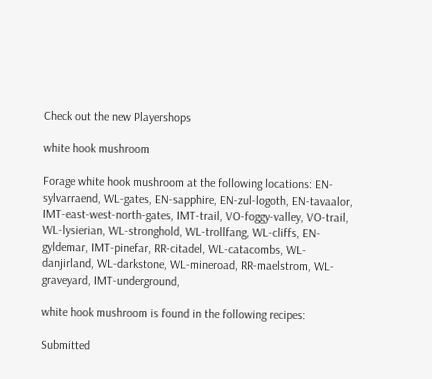Check out the new Playershops

white hook mushroom

Forage white hook mushroom at the following locations: EN-sylvarraend, WL-gates, EN-sapphire, EN-zul-logoth, EN-tavaalor, IMT-east-west-north-gates, IMT-trail, VO-foggy-valley, VO-trail, WL-lysierian, WL-stronghold, WL-trollfang, WL-cliffs, EN-gyldemar, IMT-pinefar, RR-citadel, WL-catacombs, WL-danjirland, WL-darkstone, WL-mineroad, RR-maelstrom, WL-graveyard, IMT-underground,

white hook mushroom is found in the following recipes:

Submitted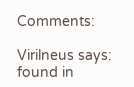Comments:

Virilneus says:
found in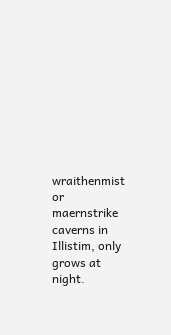wraithenmist or maernstrike caverns in Illistim, only grows at night.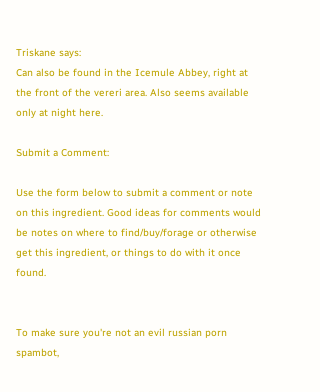Triskane says:
Can also be found in the Icemule Abbey, right at the front of the vereri area. Also seems available only at night here.

Submit a Comment:

Use the form below to submit a comment or note on this ingredient. Good ideas for comments would be notes on where to find/buy/forage or otherwise get this ingredient, or things to do with it once found.


To make sure you're not an evil russian porn spambot,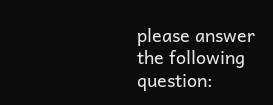please answer the following question: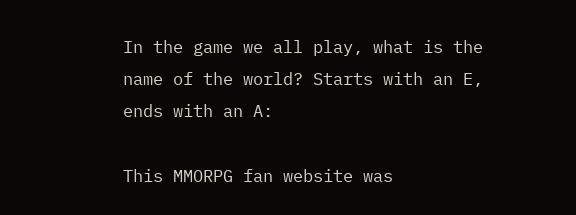In the game we all play, what is the name of the world? Starts with an E, ends with an A:

This MMORPG fan website was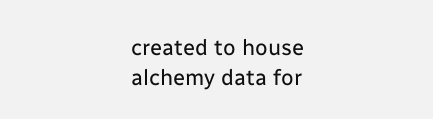created to house alchemy data for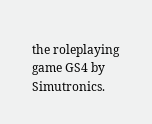the roleplaying game GS4 by Simutronics.